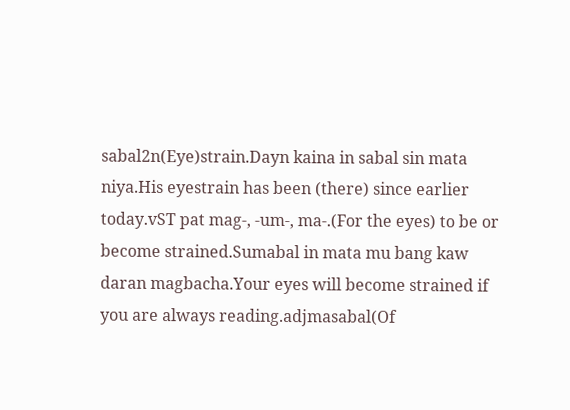sabal2n(Eye)strain.Dayn kaina in sabal sin mata niya.His eyestrain has been (there) since earlier today.vST pat mag-, -um-, ma-.(For the eyes) to be or become strained.Sumabal in mata mu bang kaw daran magbacha.Your eyes will become strained if you are always reading.adjmasabal(Of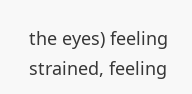the eyes) feeling strained, feeling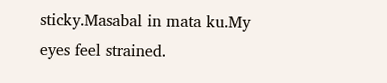sticky.Masabal in mata ku.My eyes feel strained.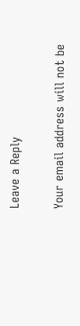Leave a Reply

Your email address will not be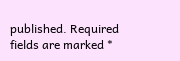published. Required fields are marked *